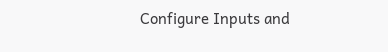Configure Inputs and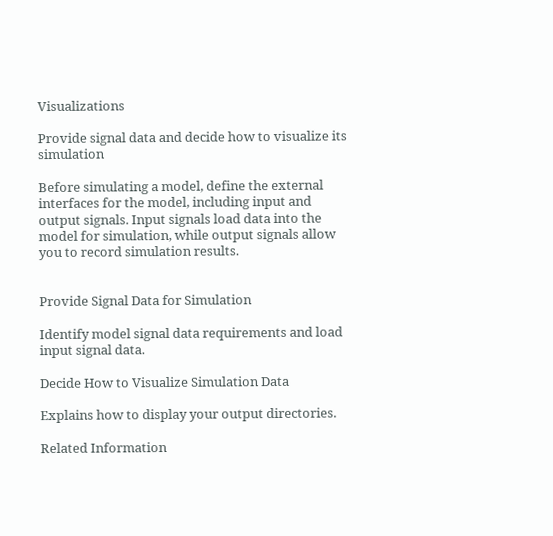Visualizations

Provide signal data and decide how to visualize its simulation

Before simulating a model, define the external interfaces for the model, including input and output signals. Input signals load data into the model for simulation, while output signals allow you to record simulation results.


Provide Signal Data for Simulation

Identify model signal data requirements and load input signal data.

Decide How to Visualize Simulation Data

Explains how to display your output directories.

Related Information